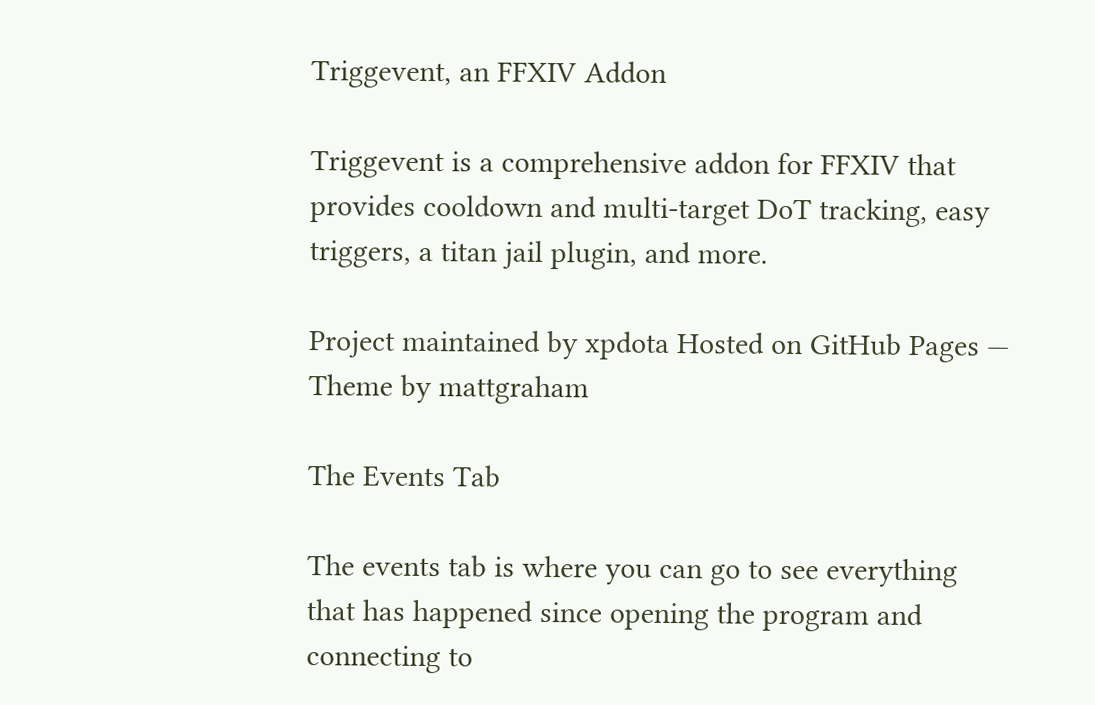Triggevent, an FFXIV Addon

Triggevent is a comprehensive addon for FFXIV that provides cooldown and multi-target DoT tracking, easy triggers, a titan jail plugin, and more.

Project maintained by xpdota Hosted on GitHub Pages — Theme by mattgraham

The Events Tab

The events tab is where you can go to see everything that has happened since opening the program and connecting to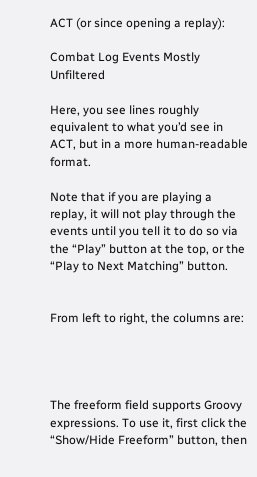ACT (or since opening a replay):

Combat Log Events Mostly Unfiltered

Here, you see lines roughly equivalent to what you’d see in ACT, but in a more human-readable format.

Note that if you are playing a replay, it will not play through the events until you tell it to do so via the “Play” button at the top, or the “Play to Next Matching” button.


From left to right, the columns are:




The freeform field supports Groovy expressions. To use it, first click the “Show/Hide Freeform” button, then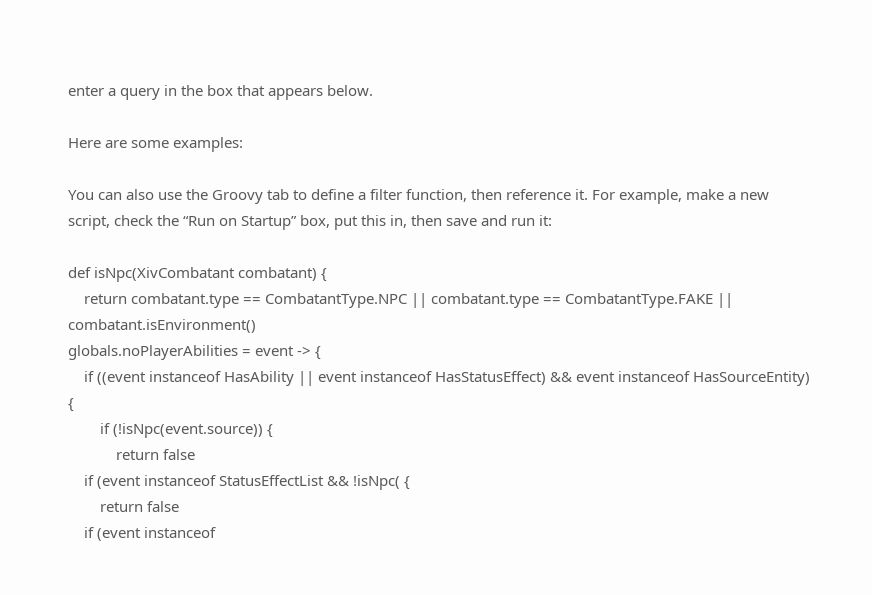enter a query in the box that appears below.

Here are some examples:

You can also use the Groovy tab to define a filter function, then reference it. For example, make a new script, check the “Run on Startup” box, put this in, then save and run it:

def isNpc(XivCombatant combatant) {
    return combatant.type == CombatantType.NPC || combatant.type == CombatantType.FAKE || combatant.isEnvironment()
globals.noPlayerAbilities = event -> {
    if ((event instanceof HasAbility || event instanceof HasStatusEffect) && event instanceof HasSourceEntity) {
        if (!isNpc(event.source)) {
            return false
    if (event instanceof StatusEffectList && !isNpc( {
        return false
    if (event instanceof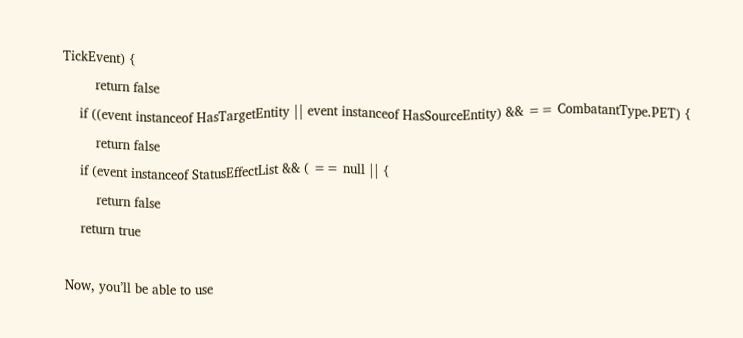TickEvent) {
        return false
    if ((event instanceof HasTargetEntity || event instanceof HasSourceEntity) && == CombatantType.PET) {
        return false
    if (event instanceof StatusEffectList && ( == null || {
        return false
    return true

Now, you’ll be able to use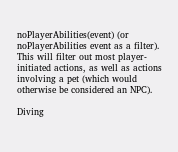noPlayerAbilities(event) (or noPlayerAbilities event as a filter). This will filter out most player-initiated actions, as well as actions involving a pet (which would otherwise be considered an NPC).

Diving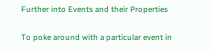Further into Events and their Properties

To poke around with a particular event in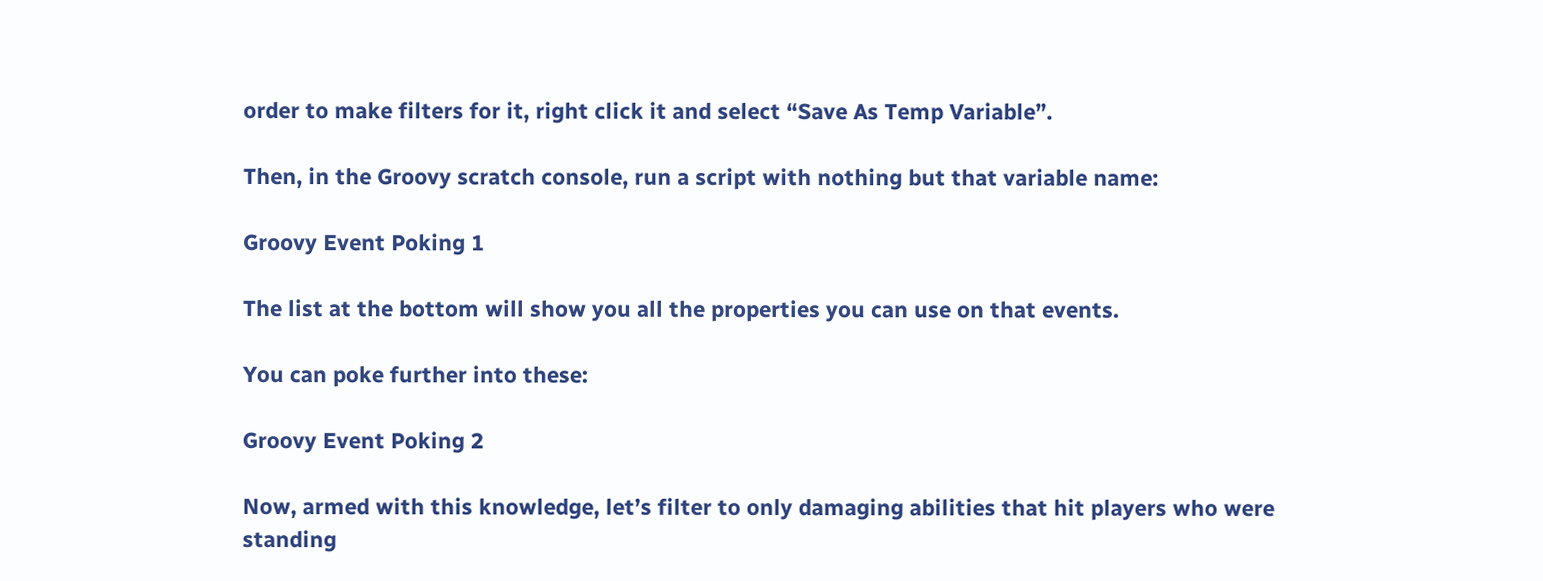order to make filters for it, right click it and select “Save As Temp Variable”.

Then, in the Groovy scratch console, run a script with nothing but that variable name:

Groovy Event Poking 1

The list at the bottom will show you all the properties you can use on that events.

You can poke further into these:

Groovy Event Poking 2

Now, armed with this knowledge, let’s filter to only damaging abilities that hit players who were standing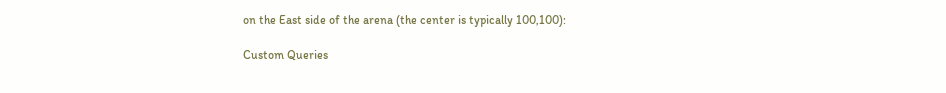on the East side of the arena (the center is typically 100,100):

Custom Queries